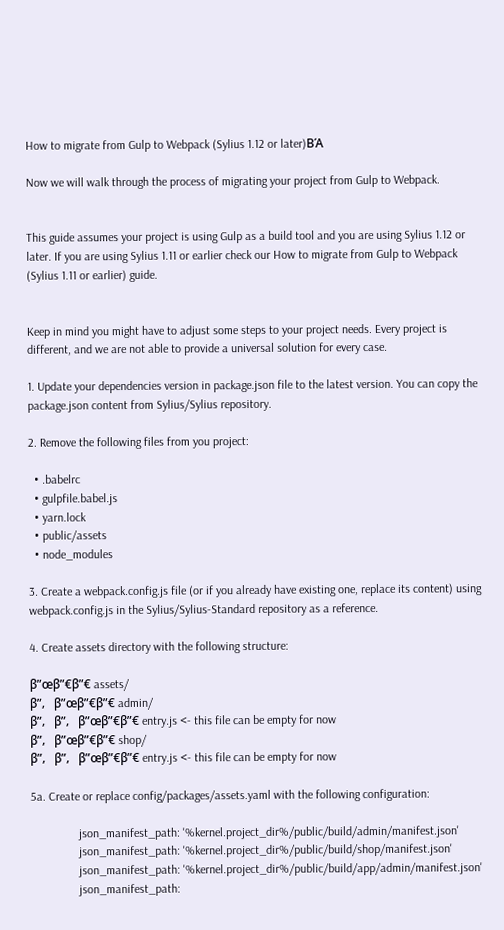How to migrate from Gulp to Webpack (Sylius 1.12 or later)ΒΆ

Now we will walk through the process of migrating your project from Gulp to Webpack.


This guide assumes your project is using Gulp as a build tool and you are using Sylius 1.12 or later. If you are using Sylius 1.11 or earlier check our How to migrate from Gulp to Webpack (Sylius 1.11 or earlier) guide.


Keep in mind you might have to adjust some steps to your project needs. Every project is different, and we are not able to provide a universal solution for every case.

1. Update your dependencies version in package.json file to the latest version. You can copy the package.json content from Sylius/Sylius repository.

2. Remove the following files from you project:

  • .babelrc
  • gulpfile.babel.js
  • yarn.lock
  • public/assets
  • node_modules

3. Create a webpack.config.js file (or if you already have existing one, replace its content) using webpack.config.js in the Sylius/Sylius-Standard repository as a reference.

4. Create assets directory with the following structure:

β”œβ”€β”€ assets/
β”‚   β”œβ”€β”€ admin/
β”‚   β”‚   β”œβ”€β”€ entry.js <- this file can be empty for now
β”‚   β”œβ”€β”€ shop/
β”‚   β”‚   β”œβ”€β”€ entry.js <- this file can be empty for now

5a. Create or replace config/packages/assets.yaml with the following configuration:

                json_manifest_path: '%kernel.project_dir%/public/build/admin/manifest.json'
                json_manifest_path: '%kernel.project_dir%/public/build/shop/manifest.json'
                json_manifest_path: '%kernel.project_dir%/public/build/app/admin/manifest.json'
                json_manifest_path: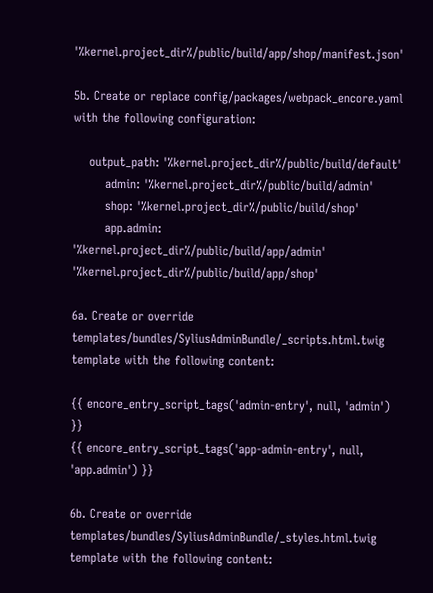'%kernel.project_dir%/public/build/app/shop/manifest.json'

5b. Create or replace config/packages/webpack_encore.yaml with the following configuration:

    output_path: '%kernel.project_dir%/public/build/default'
        admin: '%kernel.project_dir%/public/build/admin'
        shop: '%kernel.project_dir%/public/build/shop'
        app.admin: '%kernel.project_dir%/public/build/app/admin' '%kernel.project_dir%/public/build/app/shop'

6a. Create or override templates/bundles/SyliusAdminBundle/_scripts.html.twig template with the following content:

{{ encore_entry_script_tags('admin-entry', null, 'admin') }}
{{ encore_entry_script_tags('app-admin-entry', null, 'app.admin') }}

6b. Create or override templates/bundles/SyliusAdminBundle/_styles.html.twig template with the following content: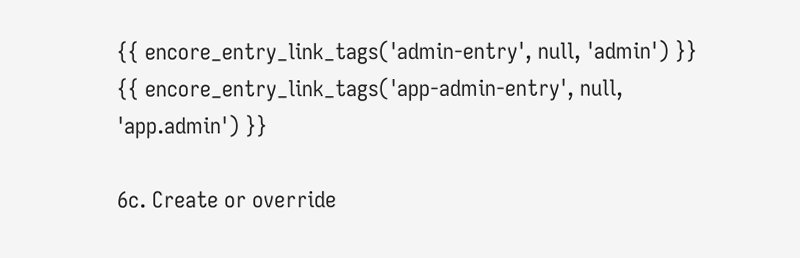{{ encore_entry_link_tags('admin-entry', null, 'admin') }}
{{ encore_entry_link_tags('app-admin-entry', null, 'app.admin') }}

6c. Create or override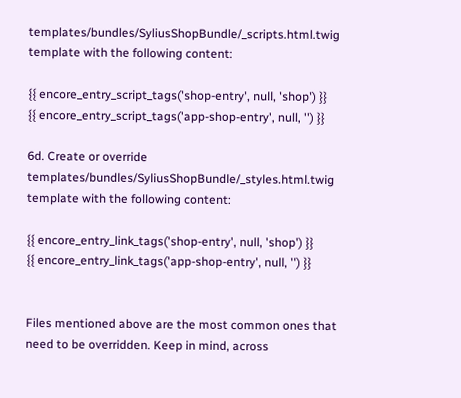templates/bundles/SyliusShopBundle/_scripts.html.twig template with the following content:

{{ encore_entry_script_tags('shop-entry', null, 'shop') }}
{{ encore_entry_script_tags('app-shop-entry', null, '') }}

6d. Create or override templates/bundles/SyliusShopBundle/_styles.html.twig template with the following content:

{{ encore_entry_link_tags('shop-entry', null, 'shop') }}
{{ encore_entry_link_tags('app-shop-entry', null, '') }}


Files mentioned above are the most common ones that need to be overridden. Keep in mind, across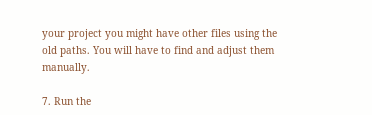your project you might have other files using the old paths. You will have to find and adjust them manually.

7. Run the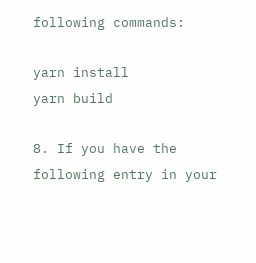following commands:

yarn install
yarn build

8. If you have the following entry in your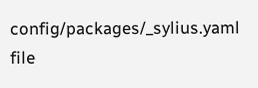config/packages/_sylius.yaml file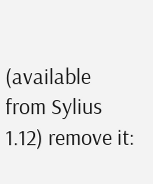(available from Sylius 1.12) remove it: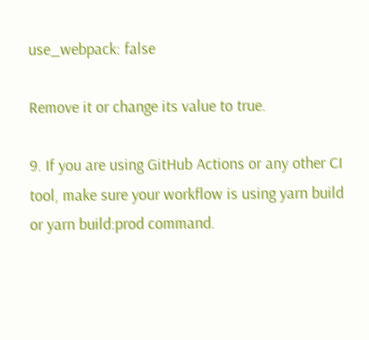use_webpack: false

Remove it or change its value to true.

9. If you are using GitHub Actions or any other CI tool, make sure your workflow is using yarn build or yarn build:prod command.